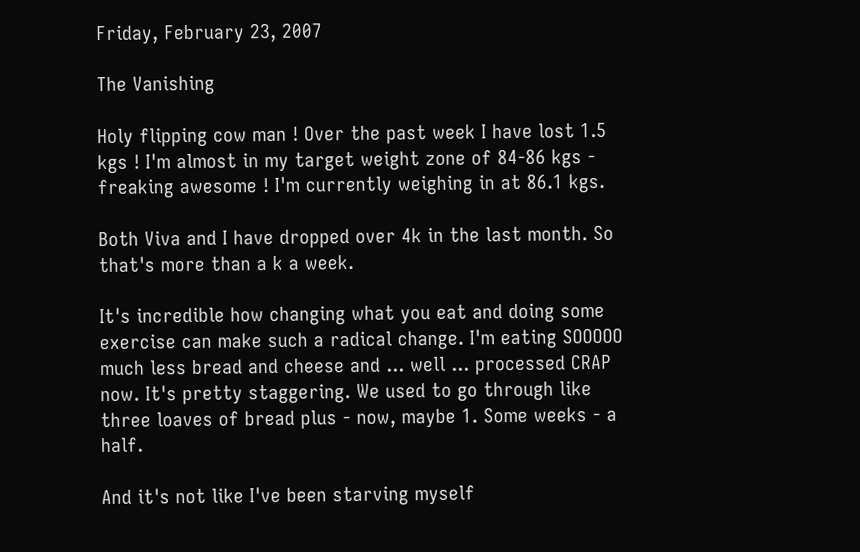Friday, February 23, 2007

The Vanishing

Holy flipping cow man ! Over the past week I have lost 1.5 kgs ! I'm almost in my target weight zone of 84-86 kgs - freaking awesome ! I'm currently weighing in at 86.1 kgs.

Both Viva and I have dropped over 4k in the last month. So that's more than a k a week.

It's incredible how changing what you eat and doing some exercise can make such a radical change. I'm eating SOOOOO much less bread and cheese and ... well ... processed CRAP now. It's pretty staggering. We used to go through like three loaves of bread plus - now, maybe 1. Some weeks - a half.

And it's not like I've been starving myself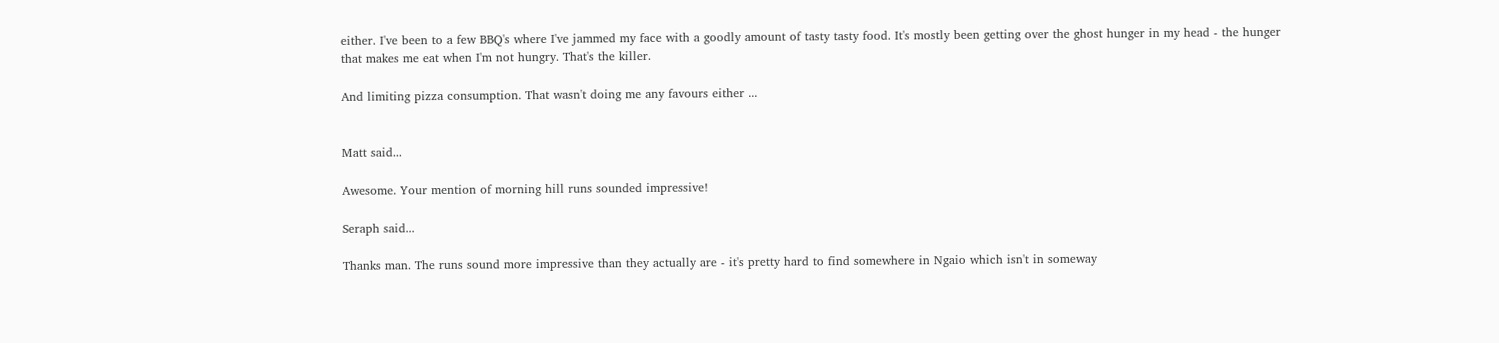either. I've been to a few BBQ's where I've jammed my face with a goodly amount of tasty tasty food. It's mostly been getting over the ghost hunger in my head - the hunger that makes me eat when I'm not hungry. That's the killer.

And limiting pizza consumption. That wasn't doing me any favours either ...


Matt said...

Awesome. Your mention of morning hill runs sounded impressive!

Seraph said...

Thanks man. The runs sound more impressive than they actually are - it's pretty hard to find somewhere in Ngaio which isn't in someway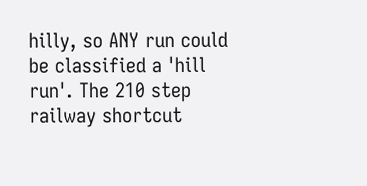hilly, so ANY run could be classified a 'hill run'. The 210 step railway shortcut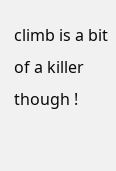climb is a bit of a killer though !